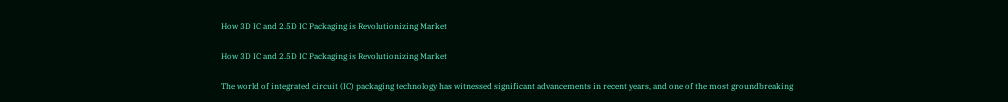How 3D IC and 2.5D IC Packaging is Revolutionizing Market

How 3D IC and 2.5D IC Packaging is Revolutionizing Market

The world of integrated circuit (IC) packaging technology has witnessed significant advancements in recent years, and one of the most groundbreaking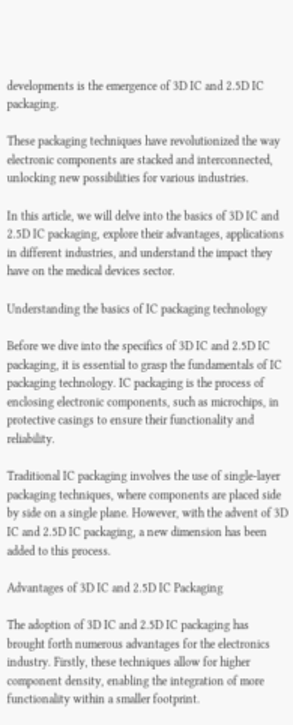developments is the emergence of 3D IC and 2.5D IC packaging.

These packaging techniques have revolutionized the way electronic components are stacked and interconnected, unlocking new possibilities for various industries.

In this article, we will delve into the basics of 3D IC and 2.5D IC packaging, explore their advantages, applications in different industries, and understand the impact they have on the medical devices sector.

Understanding the basics of IC packaging technology

Before we dive into the specifics of 3D IC and 2.5D IC packaging, it is essential to grasp the fundamentals of IC packaging technology. IC packaging is the process of enclosing electronic components, such as microchips, in protective casings to ensure their functionality and reliability.

Traditional IC packaging involves the use of single-layer packaging techniques, where components are placed side by side on a single plane. However, with the advent of 3D IC and 2.5D IC packaging, a new dimension has been added to this process.

Advantages of 3D IC and 2.5D IC Packaging

The adoption of 3D IC and 2.5D IC packaging has brought forth numerous advantages for the electronics industry. Firstly, these techniques allow for higher component density, enabling the integration of more functionality within a smaller footprint.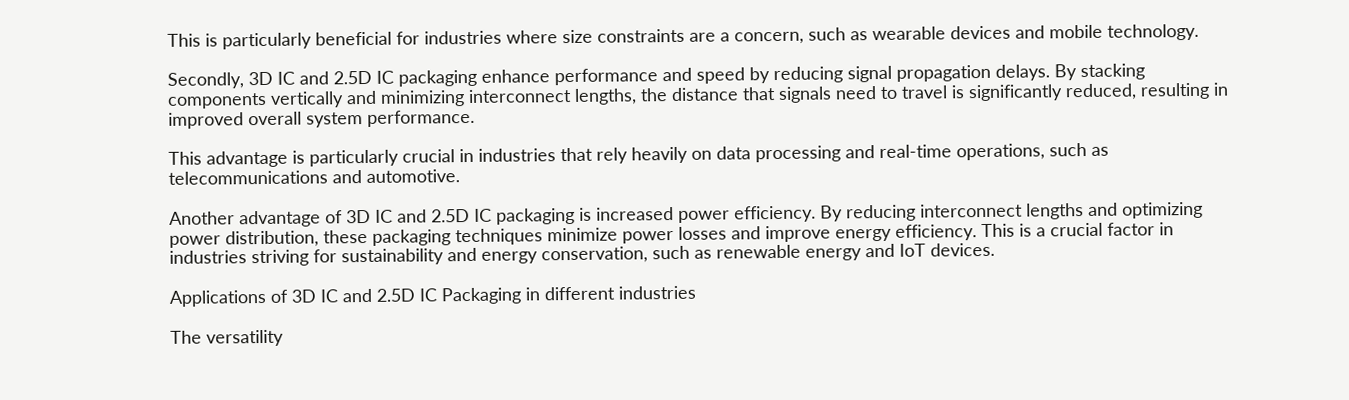This is particularly beneficial for industries where size constraints are a concern, such as wearable devices and mobile technology.

Secondly, 3D IC and 2.5D IC packaging enhance performance and speed by reducing signal propagation delays. By stacking components vertically and minimizing interconnect lengths, the distance that signals need to travel is significantly reduced, resulting in improved overall system performance.

This advantage is particularly crucial in industries that rely heavily on data processing and real-time operations, such as telecommunications and automotive.

Another advantage of 3D IC and 2.5D IC packaging is increased power efficiency. By reducing interconnect lengths and optimizing power distribution, these packaging techniques minimize power losses and improve energy efficiency. This is a crucial factor in industries striving for sustainability and energy conservation, such as renewable energy and IoT devices.

Applications of 3D IC and 2.5D IC Packaging in different industries

The versatility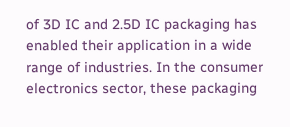of 3D IC and 2.5D IC packaging has enabled their application in a wide range of industries. In the consumer electronics sector, these packaging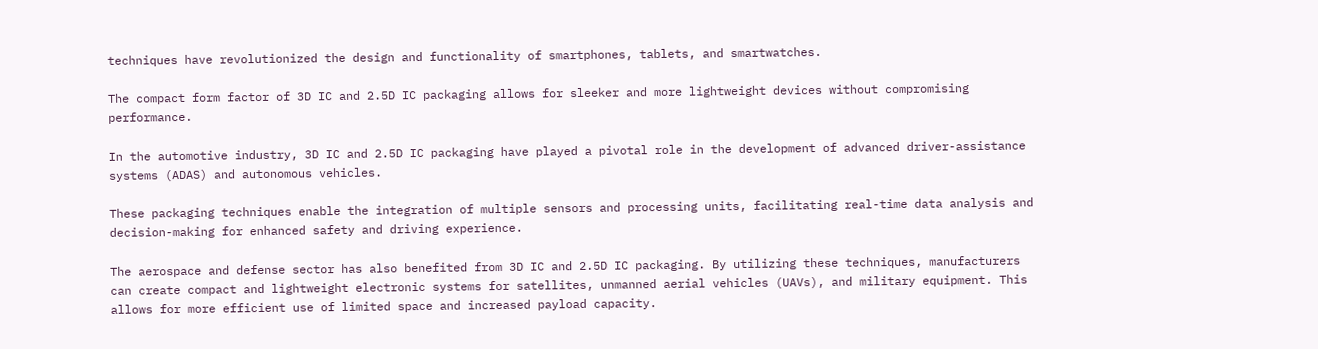techniques have revolutionized the design and functionality of smartphones, tablets, and smartwatches.

The compact form factor of 3D IC and 2.5D IC packaging allows for sleeker and more lightweight devices without compromising performance.

In the automotive industry, 3D IC and 2.5D IC packaging have played a pivotal role in the development of advanced driver-assistance systems (ADAS) and autonomous vehicles.

These packaging techniques enable the integration of multiple sensors and processing units, facilitating real-time data analysis and decision-making for enhanced safety and driving experience.

The aerospace and defense sector has also benefited from 3D IC and 2.5D IC packaging. By utilizing these techniques, manufacturers can create compact and lightweight electronic systems for satellites, unmanned aerial vehicles (UAVs), and military equipment. This allows for more efficient use of limited space and increased payload capacity.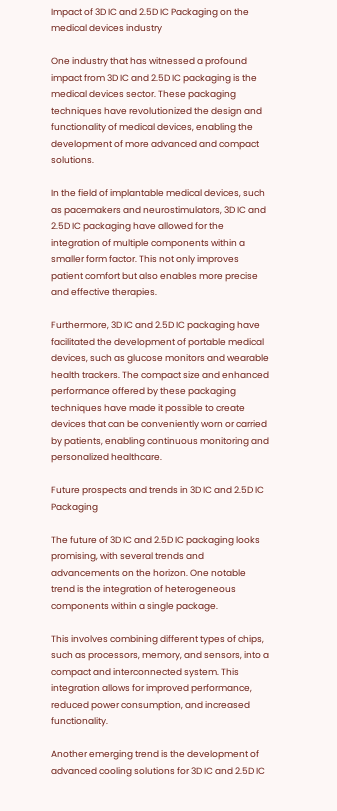Impact of 3D IC and 2.5D IC Packaging on the medical devices industry

One industry that has witnessed a profound impact from 3D IC and 2.5D IC packaging is the medical devices sector. These packaging techniques have revolutionized the design and functionality of medical devices, enabling the development of more advanced and compact solutions.

In the field of implantable medical devices, such as pacemakers and neurostimulators, 3D IC and 2.5D IC packaging have allowed for the integration of multiple components within a smaller form factor. This not only improves patient comfort but also enables more precise and effective therapies.

Furthermore, 3D IC and 2.5D IC packaging have facilitated the development of portable medical devices, such as glucose monitors and wearable health trackers. The compact size and enhanced performance offered by these packaging techniques have made it possible to create devices that can be conveniently worn or carried by patients, enabling continuous monitoring and personalized healthcare.

Future prospects and trends in 3D IC and 2.5D IC Packaging

The future of 3D IC and 2.5D IC packaging looks promising, with several trends and advancements on the horizon. One notable trend is the integration of heterogeneous components within a single package.

This involves combining different types of chips, such as processors, memory, and sensors, into a compact and interconnected system. This integration allows for improved performance, reduced power consumption, and increased functionality.

Another emerging trend is the development of advanced cooling solutions for 3D IC and 2.5D IC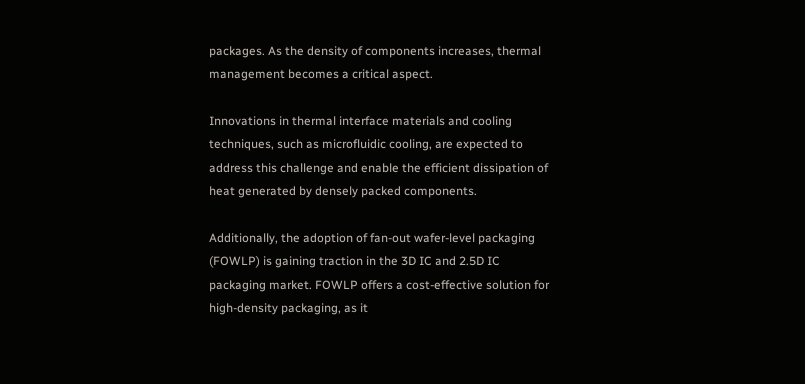packages. As the density of components increases, thermal management becomes a critical aspect.

Innovations in thermal interface materials and cooling techniques, such as microfluidic cooling, are expected to address this challenge and enable the efficient dissipation of heat generated by densely packed components.

Additionally, the adoption of fan-out wafer-level packaging (FOWLP) is gaining traction in the 3D IC and 2.5D IC packaging market. FOWLP offers a cost-effective solution for high-density packaging, as it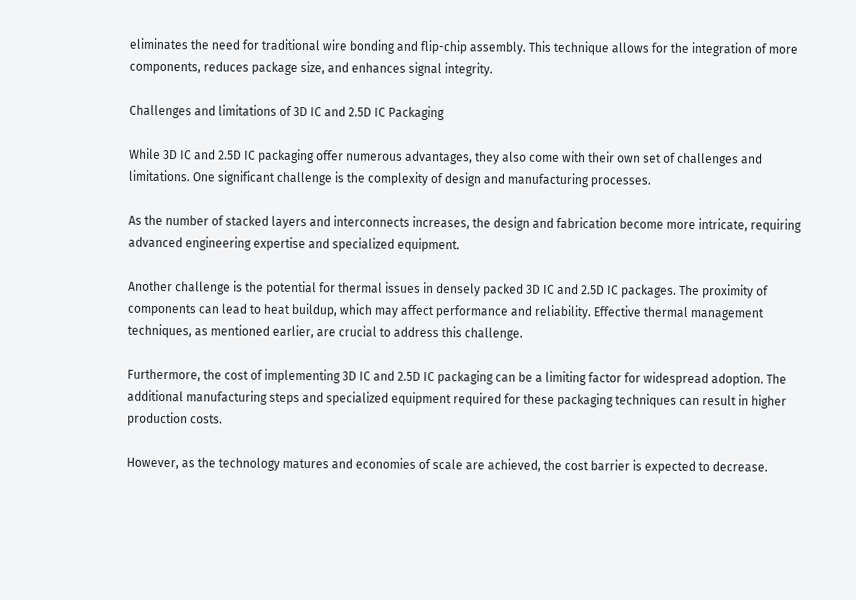eliminates the need for traditional wire bonding and flip-chip assembly. This technique allows for the integration of more components, reduces package size, and enhances signal integrity.

Challenges and limitations of 3D IC and 2.5D IC Packaging

While 3D IC and 2.5D IC packaging offer numerous advantages, they also come with their own set of challenges and limitations. One significant challenge is the complexity of design and manufacturing processes.

As the number of stacked layers and interconnects increases, the design and fabrication become more intricate, requiring advanced engineering expertise and specialized equipment.

Another challenge is the potential for thermal issues in densely packed 3D IC and 2.5D IC packages. The proximity of components can lead to heat buildup, which may affect performance and reliability. Effective thermal management techniques, as mentioned earlier, are crucial to address this challenge.

Furthermore, the cost of implementing 3D IC and 2.5D IC packaging can be a limiting factor for widespread adoption. The additional manufacturing steps and specialized equipment required for these packaging techniques can result in higher production costs.

However, as the technology matures and economies of scale are achieved, the cost barrier is expected to decrease.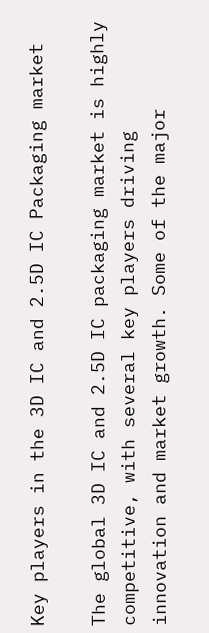Key players in the 3D IC and 2.5D IC Packaging market

The global 3D IC and 2.5D IC packaging market is highly competitive, with several key players driving innovation and market growth. Some of the major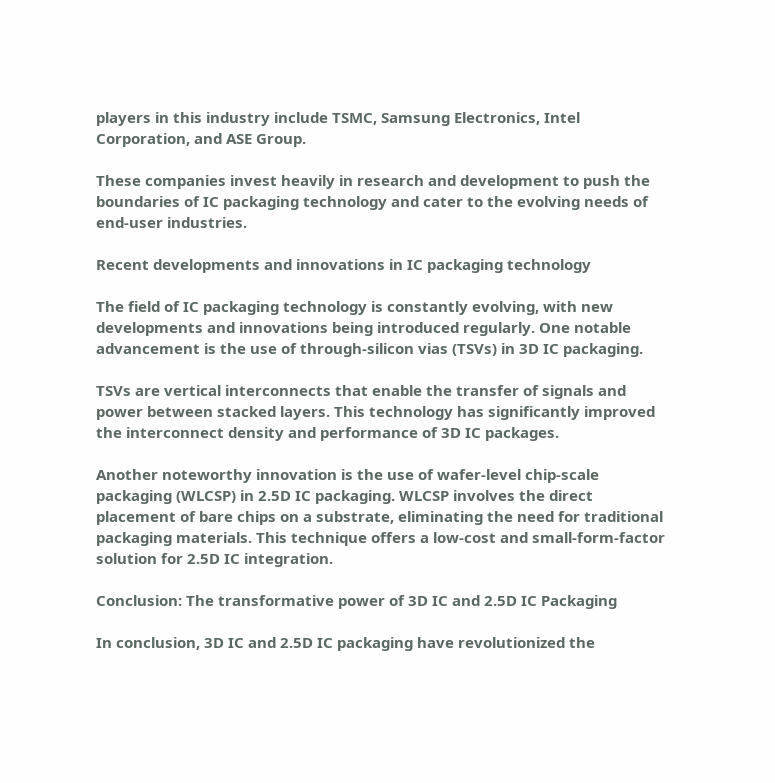players in this industry include TSMC, Samsung Electronics, Intel Corporation, and ASE Group.

These companies invest heavily in research and development to push the boundaries of IC packaging technology and cater to the evolving needs of end-user industries.

Recent developments and innovations in IC packaging technology

The field of IC packaging technology is constantly evolving, with new developments and innovations being introduced regularly. One notable advancement is the use of through-silicon vias (TSVs) in 3D IC packaging.

TSVs are vertical interconnects that enable the transfer of signals and power between stacked layers. This technology has significantly improved the interconnect density and performance of 3D IC packages.

Another noteworthy innovation is the use of wafer-level chip-scale packaging (WLCSP) in 2.5D IC packaging. WLCSP involves the direct placement of bare chips on a substrate, eliminating the need for traditional packaging materials. This technique offers a low-cost and small-form-factor solution for 2.5D IC integration.

Conclusion: The transformative power of 3D IC and 2.5D IC Packaging

In conclusion, 3D IC and 2.5D IC packaging have revolutionized the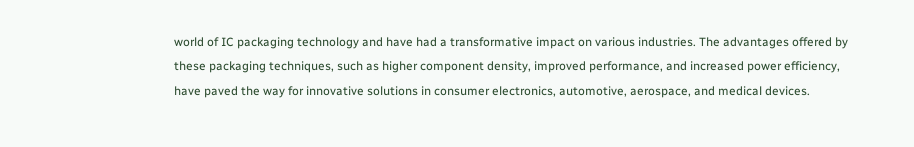world of IC packaging technology and have had a transformative impact on various industries. The advantages offered by these packaging techniques, such as higher component density, improved performance, and increased power efficiency, have paved the way for innovative solutions in consumer electronics, automotive, aerospace, and medical devices.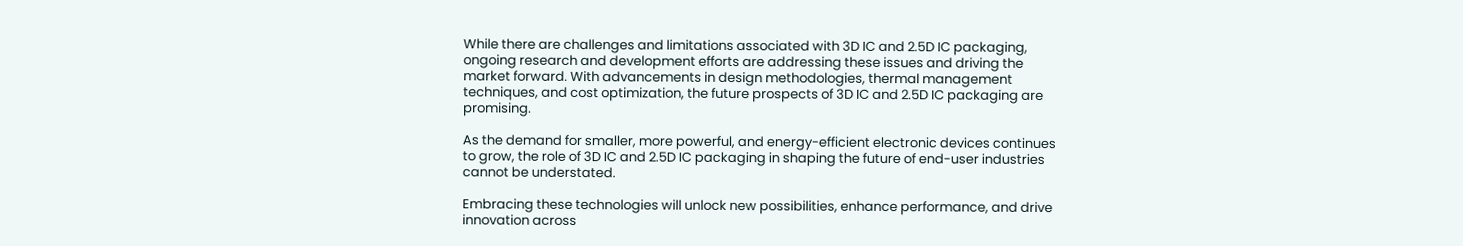While there are challenges and limitations associated with 3D IC and 2.5D IC packaging, ongoing research and development efforts are addressing these issues and driving the market forward. With advancements in design methodologies, thermal management techniques, and cost optimization, the future prospects of 3D IC and 2.5D IC packaging are promising.

As the demand for smaller, more powerful, and energy-efficient electronic devices continues to grow, the role of 3D IC and 2.5D IC packaging in shaping the future of end-user industries cannot be understated.

Embracing these technologies will unlock new possibilities, enhance performance, and drive innovation across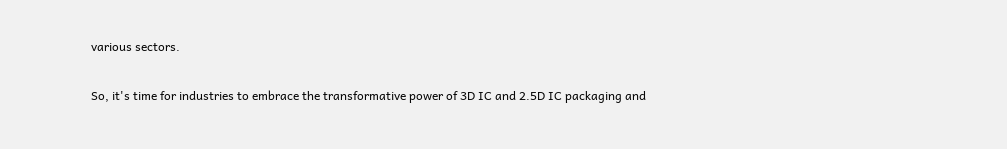various sectors.

So, it's time for industries to embrace the transformative power of 3D IC and 2.5D IC packaging and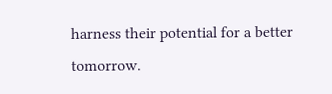harness their potential for a better tomorrow.